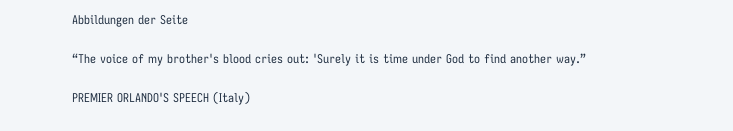Abbildungen der Seite

“The voice of my brother's blood cries out: 'Surely it is time under God to find another way.”

PREMIER ORLANDO'S SPEECH (Italy)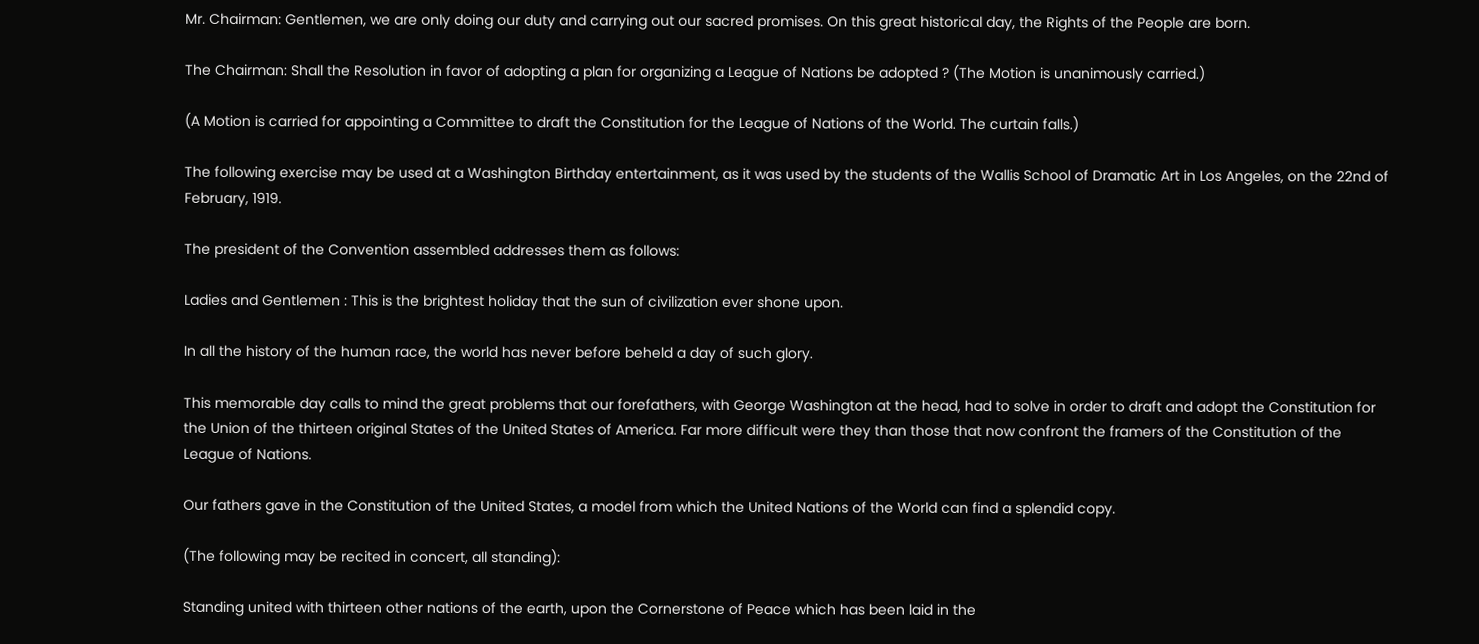Mr. Chairman: Gentlemen, we are only doing our duty and carrying out our sacred promises. On this great historical day, the Rights of the People are born.

The Chairman: Shall the Resolution in favor of adopting a plan for organizing a League of Nations be adopted ? (The Motion is unanimously carried.)

(A Motion is carried for appointing a Committee to draft the Constitution for the League of Nations of the World. The curtain falls.)

The following exercise may be used at a Washington Birthday entertainment, as it was used by the students of the Wallis School of Dramatic Art in Los Angeles, on the 22nd of February, 1919.

The president of the Convention assembled addresses them as follows:

Ladies and Gentlemen : This is the brightest holiday that the sun of civilization ever shone upon.

In all the history of the human race, the world has never before beheld a day of such glory.

This memorable day calls to mind the great problems that our forefathers, with George Washington at the head, had to solve in order to draft and adopt the Constitution for the Union of the thirteen original States of the United States of America. Far more difficult were they than those that now confront the framers of the Constitution of the League of Nations.

Our fathers gave in the Constitution of the United States, a model from which the United Nations of the World can find a splendid copy.

(The following may be recited in concert, all standing):

Standing united with thirteen other nations of the earth, upon the Cornerstone of Peace which has been laid in the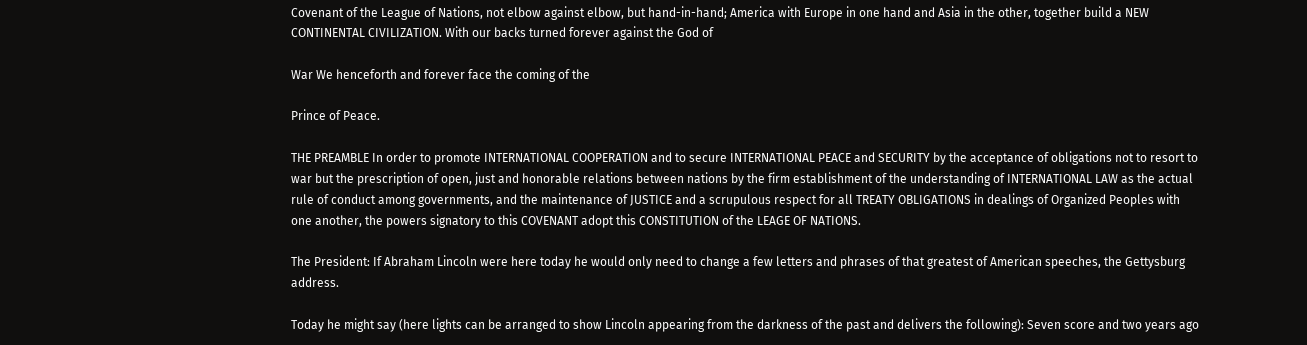Covenant of the League of Nations, not elbow against elbow, but hand-in-hand; America with Europe in one hand and Asia in the other, together build a NEW CONTINENTAL CIVILIZATION. With our backs turned forever against the God of

War We henceforth and forever face the coming of the

Prince of Peace.

THE PREAMBLE In order to promote INTERNATIONAL COOPERATION and to secure INTERNATIONAL PEACE and SECURITY by the acceptance of obligations not to resort to war but the prescription of open, just and honorable relations between nations by the firm establishment of the understanding of INTERNATIONAL LAW as the actual rule of conduct among governments, and the maintenance of JUSTICE and a scrupulous respect for all TREATY OBLIGATIONS in dealings of Organized Peoples with one another, the powers signatory to this COVENANT adopt this CONSTITUTION of the LEAGE OF NATIONS.

The President: If Abraham Lincoln were here today he would only need to change a few letters and phrases of that greatest of American speeches, the Gettysburg address.

Today he might say (here lights can be arranged to show Lincoln appearing from the darkness of the past and delivers the following): Seven score and two years ago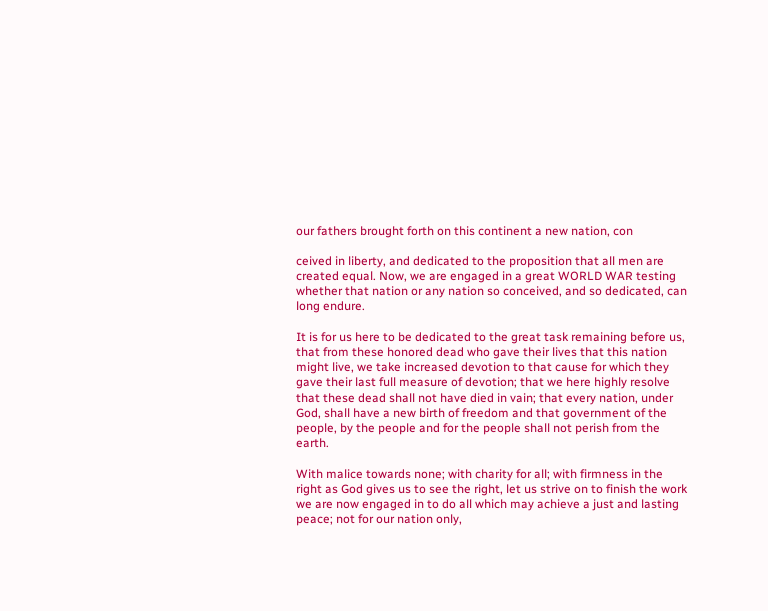our fathers brought forth on this continent a new nation, con

ceived in liberty, and dedicated to the proposition that all men are created equal. Now, we are engaged in a great WORLD WAR testing whether that nation or any nation so conceived, and so dedicated, can long endure.

It is for us here to be dedicated to the great task remaining before us, that from these honored dead who gave their lives that this nation might live, we take increased devotion to that cause for which they gave their last full measure of devotion; that we here highly resolve that these dead shall not have died in vain; that every nation, under God, shall have a new birth of freedom and that government of the people, by the people and for the people shall not perish from the earth.

With malice towards none; with charity for all; with firmness in the right as God gives us to see the right, let us strive on to finish the work we are now engaged in to do all which may achieve a just and lasting peace; not for our nation only,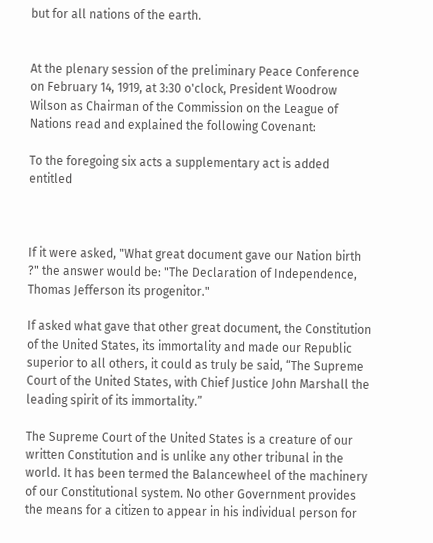but for all nations of the earth.


At the plenary session of the preliminary Peace Conference on February 14, 1919, at 3:30 o'clock, President Woodrow Wilson as Chairman of the Commission on the League of Nations read and explained the following Covenant:

To the foregoing six acts a supplementary act is added entitled



If it were asked, "What great document gave our Nation birth ?" the answer would be: "The Declaration of Independence, Thomas Jefferson its progenitor."

If asked what gave that other great document, the Constitution of the United States, its immortality and made our Republic superior to all others, it could as truly be said, “The Supreme Court of the United States, with Chief Justice John Marshall the leading spirit of its immortality.”

The Supreme Court of the United States is a creature of our written Constitution and is unlike any other tribunal in the world. It has been termed the Balancewheel of the machinery of our Constitutional system. No other Government provides the means for a citizen to appear in his individual person for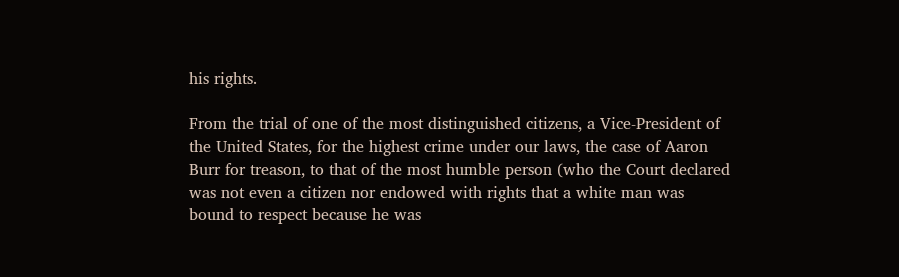his rights.

From the trial of one of the most distinguished citizens, a Vice-President of the United States, for the highest crime under our laws, the case of Aaron Burr for treason, to that of the most humble person (who the Court declared was not even a citizen nor endowed with rights that a white man was bound to respect because he was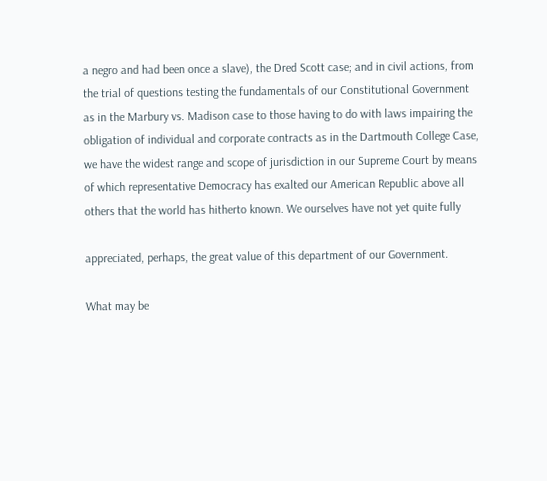a negro and had been once a slave), the Dred Scott case; and in civil actions, from the trial of questions testing the fundamentals of our Constitutional Government as in the Marbury vs. Madison case to those having to do with laws impairing the obligation of individual and corporate contracts as in the Dartmouth College Case, we have the widest range and scope of jurisdiction in our Supreme Court by means of which representative Democracy has exalted our American Republic above all others that the world has hitherto known. We ourselves have not yet quite fully

appreciated, perhaps, the great value of this department of our Government.

What may be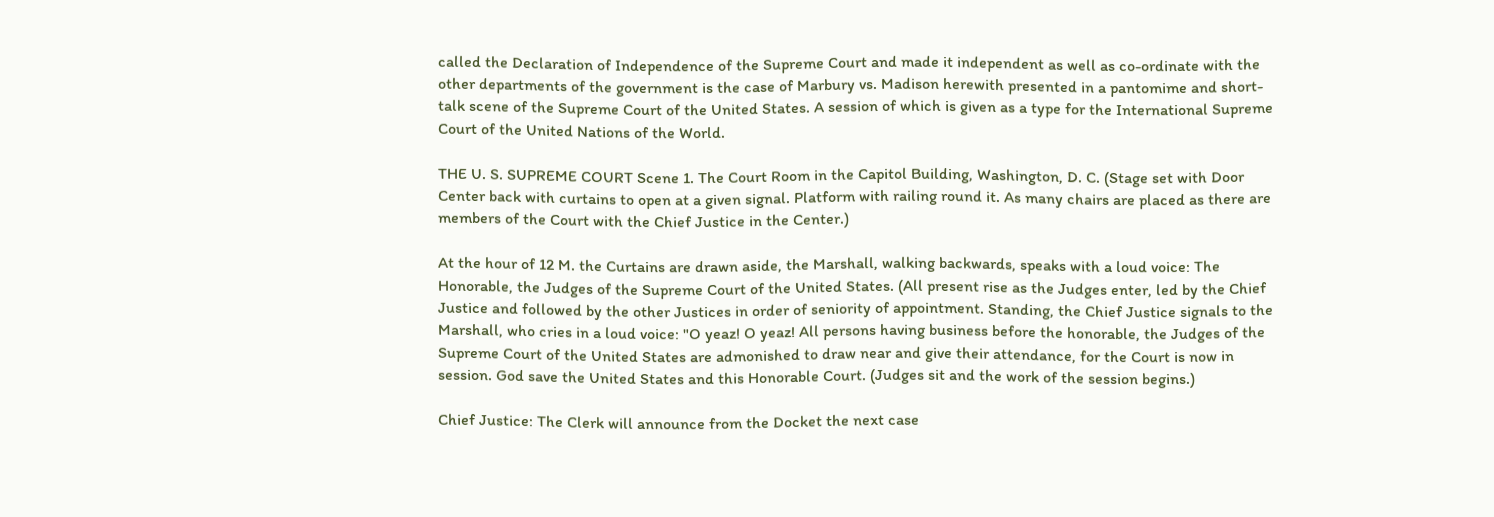called the Declaration of Independence of the Supreme Court and made it independent as well as co-ordinate with the other departments of the government is the case of Marbury vs. Madison herewith presented in a pantomime and short-talk scene of the Supreme Court of the United States. A session of which is given as a type for the International Supreme Court of the United Nations of the World.

THE U. S. SUPREME COURT Scene 1. The Court Room in the Capitol Building, Washington, D. C. (Stage set with Door Center back with curtains to open at a given signal. Platform with railing round it. As many chairs are placed as there are members of the Court with the Chief Justice in the Center.)

At the hour of 12 M. the Curtains are drawn aside, the Marshall, walking backwards, speaks with a loud voice: The Honorable, the Judges of the Supreme Court of the United States. (All present rise as the Judges enter, led by the Chief Justice and followed by the other Justices in order of seniority of appointment. Standing, the Chief Justice signals to the Marshall, who cries in a loud voice: "O yeaz! O yeaz! All persons having business before the honorable, the Judges of the Supreme Court of the United States are admonished to draw near and give their attendance, for the Court is now in session. God save the United States and this Honorable Court. (Judges sit and the work of the session begins.)

Chief Justice: The Clerk will announce from the Docket the next case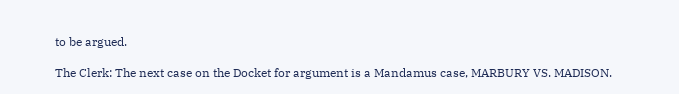to be argued.

The Clerk: The next case on the Docket for argument is a Mandamus case, MARBURY VS. MADISON.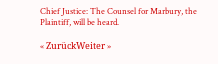Chief Justice: The Counsel for Marbury, the Plaintiff, will be heard.

« ZurückWeiter »